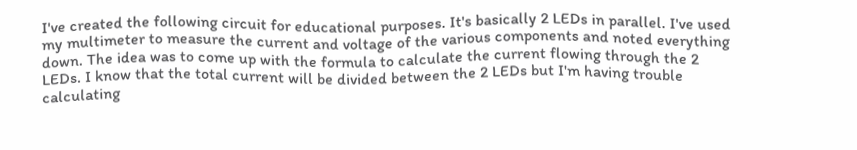I've created the following circuit for educational purposes. It's basically 2 LEDs in parallel. I've used my multimeter to measure the current and voltage of the various components and noted everything down. The idea was to come up with the formula to calculate the current flowing through the 2 LEDs. I know that the total current will be divided between the 2 LEDs but I'm having trouble calculating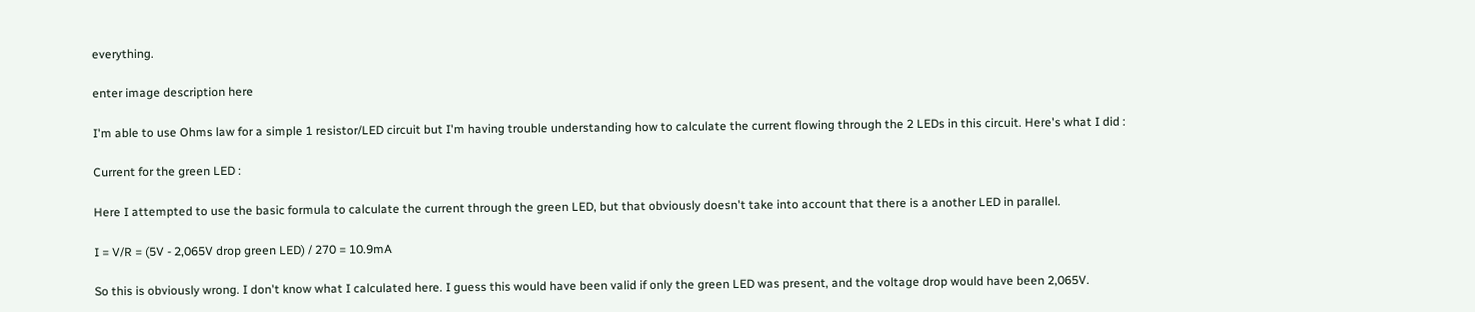everything.

enter image description here

I'm able to use Ohms law for a simple 1 resistor/LED circuit but I'm having trouble understanding how to calculate the current flowing through the 2 LEDs in this circuit. Here's what I did :

Current for the green LED :

Here I attempted to use the basic formula to calculate the current through the green LED, but that obviously doesn't take into account that there is a another LED in parallel.

I = V/R = (5V - 2,065V drop green LED) / 270 = 10.9mA

So this is obviously wrong. I don't know what I calculated here. I guess this would have been valid if only the green LED was present, and the voltage drop would have been 2,065V.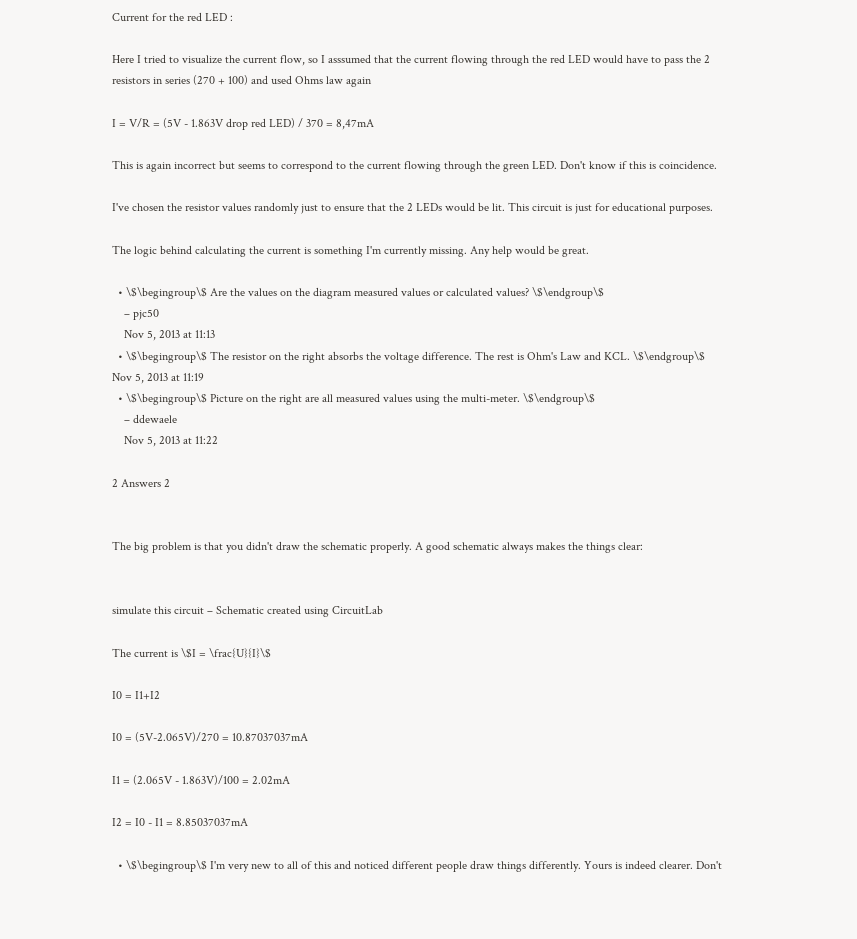Current for the red LED :

Here I tried to visualize the current flow, so I asssumed that the current flowing through the red LED would have to pass the 2 resistors in series (270 + 100) and used Ohms law again

I = V/R = (5V - 1.863V drop red LED) / 370 = 8,47mA

This is again incorrect but seems to correspond to the current flowing through the green LED. Don't know if this is coincidence.

I've chosen the resistor values randomly just to ensure that the 2 LEDs would be lit. This circuit is just for educational purposes.

The logic behind calculating the current is something I'm currently missing. Any help would be great.

  • \$\begingroup\$ Are the values on the diagram measured values or calculated values? \$\endgroup\$
    – pjc50
    Nov 5, 2013 at 11:13
  • \$\begingroup\$ The resistor on the right absorbs the voltage difference. The rest is Ohm's Law and KCL. \$\endgroup\$ Nov 5, 2013 at 11:19
  • \$\begingroup\$ Picture on the right are all measured values using the multi-meter. \$\endgroup\$
    – ddewaele
    Nov 5, 2013 at 11:22

2 Answers 2


The big problem is that you didn't draw the schematic properly. A good schematic always makes the things clear:


simulate this circuit – Schematic created using CircuitLab

The current is \$I = \frac{U}{I}\$

I0 = I1+I2

I0 = (5V-2.065V)/270 = 10.87037037mA

I1 = (2.065V - 1.863V)/100 = 2.02mA

I2 = I0 - I1 = 8.85037037mA

  • \$\begingroup\$ I'm very new to all of this and noticed different people draw things differently. Yours is indeed clearer. Don't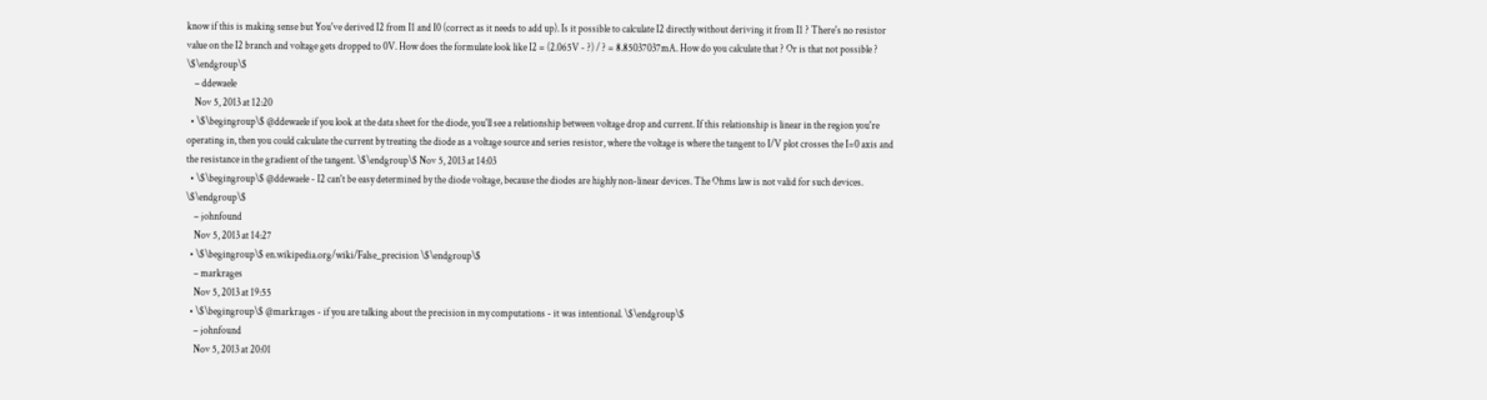know if this is making sense but You've derived I2 from I1 and I0 (correct as it needs to add up). Is it possible to calculate I2 directly without deriving it from I1 ? There's no resistor value on the I2 branch and voltage gets dropped to 0V. How does the formulate look like I2 = (2.065V - ?) / ? = 8.85037037mA. How do you calculate that ? Or is that not possible ? \$\endgroup\$
    – ddewaele
    Nov 5, 2013 at 12:20
  • \$\begingroup\$ @ddewaele if you look at the data sheet for the diode, you'll see a relationship between voltage drop and current. If this relationship is linear in the region you're operating in, then you could calculate the current by treating the diode as a voltage source and series resistor, where the voltage is where the tangent to I/V plot crosses the I=0 axis and the resistance in the gradient of the tangent. \$\endgroup\$ Nov 5, 2013 at 14:03
  • \$\begingroup\$ @ddewaele - I2 can't be easy determined by the diode voltage, because the diodes are highly non-linear devices. The Ohms law is not valid for such devices. \$\endgroup\$
    – johnfound
    Nov 5, 2013 at 14:27
  • \$\begingroup\$ en.wikipedia.org/wiki/False_precision \$\endgroup\$
    – markrages
    Nov 5, 2013 at 19:55
  • \$\begingroup\$ @markrages - if you are talking about the precision in my computations - it was intentional. \$\endgroup\$
    – johnfound
    Nov 5, 2013 at 20:01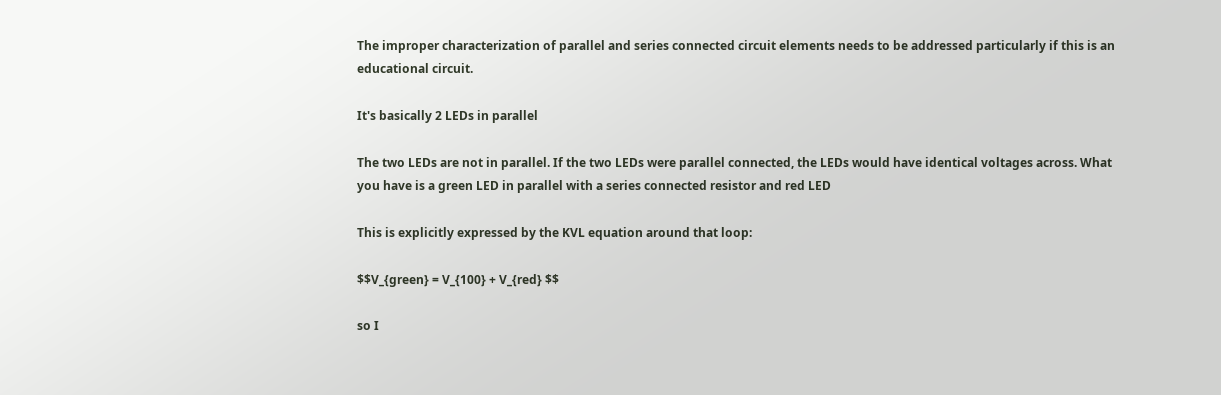The improper characterization of parallel and series connected circuit elements needs to be addressed particularly if this is an educational circuit.

It's basically 2 LEDs in parallel

The two LEDs are not in parallel. If the two LEDs were parallel connected, the LEDs would have identical voltages across. What you have is a green LED in parallel with a series connected resistor and red LED

This is explicitly expressed by the KVL equation around that loop:

$$V_{green} = V_{100} + V_{red} $$

so I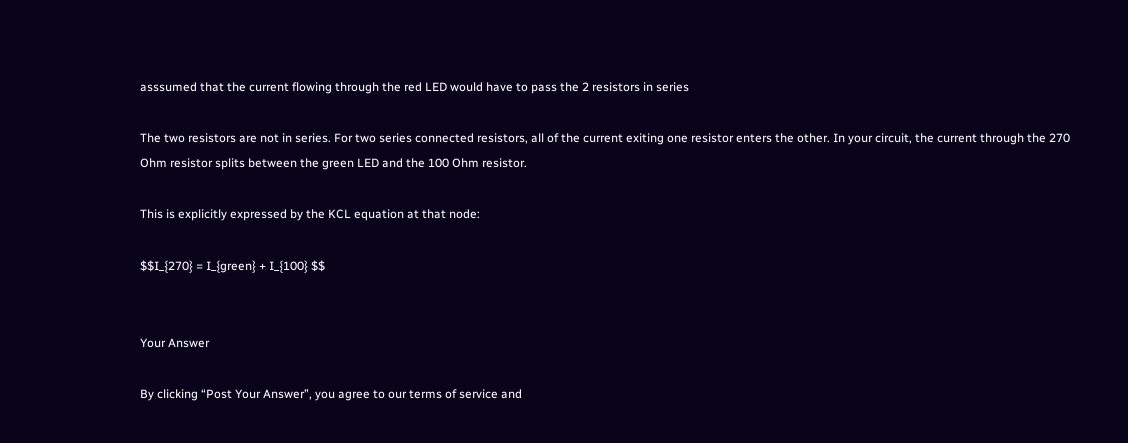asssumed that the current flowing through the red LED would have to pass the 2 resistors in series

The two resistors are not in series. For two series connected resistors, all of the current exiting one resistor enters the other. In your circuit, the current through the 270 Ohm resistor splits between the green LED and the 100 Ohm resistor.

This is explicitly expressed by the KCL equation at that node:

$$I_{270} = I_{green} + I_{100} $$


Your Answer

By clicking “Post Your Answer”, you agree to our terms of service and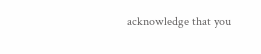acknowledge that you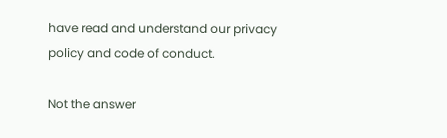have read and understand our privacy policy and code of conduct.

Not the answer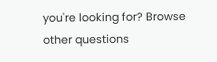you're looking for? Browse other questions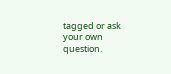tagged or ask your own question.